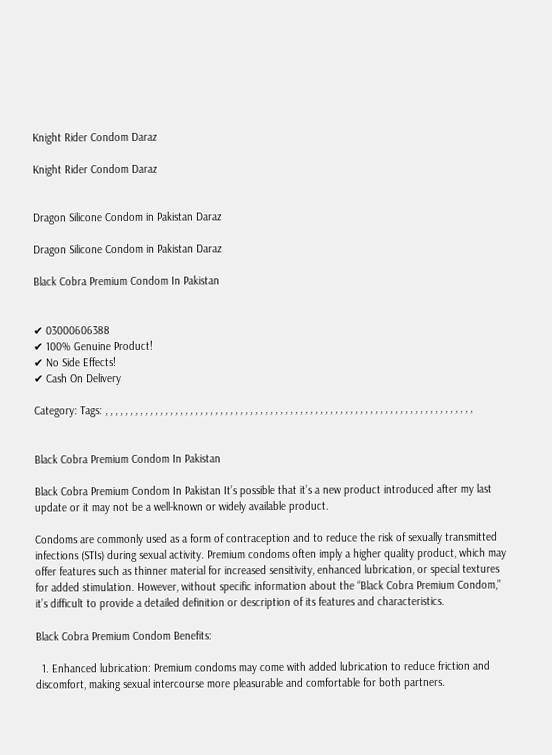Knight Rider Condom Daraz

Knight Rider Condom Daraz


Dragon Silicone Condom in Pakistan Daraz

Dragon Silicone Condom in Pakistan Daraz

Black Cobra Premium Condom In Pakistan


✔ 03000606388
✔ 100% Genuine Product!
✔ No Side Effects!
✔ Cash On Delivery

Category: Tags: , , , , , , , , , , , , , , , , , , , , , , , , , , , , , , , , , , , , , , , , , , , , , , , , , , , , , , , , , , , , , , , , , , , , , , , , , ,


Black Cobra Premium Condom In Pakistan

Black Cobra Premium Condom In Pakistan It’s possible that it’s a new product introduced after my last update or it may not be a well-known or widely available product.

Condoms are commonly used as a form of contraception and to reduce the risk of sexually transmitted infections (STIs) during sexual activity. Premium condoms often imply a higher quality product, which may offer features such as thinner material for increased sensitivity, enhanced lubrication, or special textures for added stimulation. However, without specific information about the “Black Cobra Premium Condom,” it’s difficult to provide a detailed definition or description of its features and characteristics.

Black Cobra Premium Condom Benefits:

  1. Enhanced lubrication: Premium condoms may come with added lubrication to reduce friction and discomfort, making sexual intercourse more pleasurable and comfortable for both partners.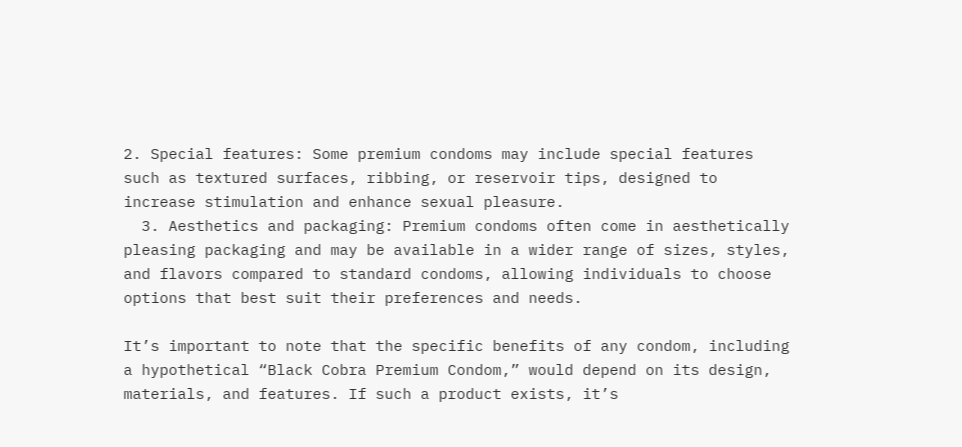2. Special features: Some premium condoms may include special features such as textured surfaces, ribbing, or reservoir tips, designed to increase stimulation and enhance sexual pleasure.
  3. Aesthetics and packaging: Premium condoms often come in aesthetically pleasing packaging and may be available in a wider range of sizes, styles, and flavors compared to standard condoms, allowing individuals to choose options that best suit their preferences and needs.

It’s important to note that the specific benefits of any condom, including a hypothetical “Black Cobra Premium Condom,” would depend on its design, materials, and features. If such a product exists, it’s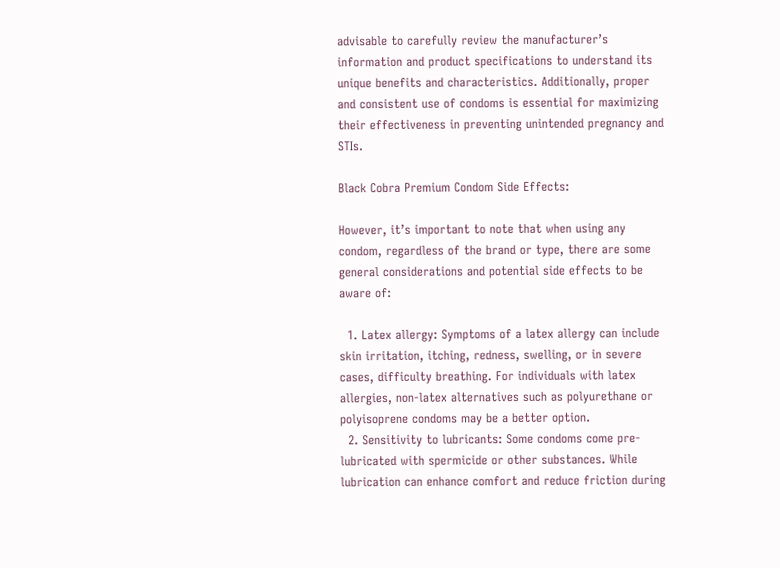advisable to carefully review the manufacturer’s information and product specifications to understand its unique benefits and characteristics. Additionally, proper and consistent use of condoms is essential for maximizing their effectiveness in preventing unintended pregnancy and STIs.

Black Cobra Premium Condom Side Effects:

However, it’s important to note that when using any condom, regardless of the brand or type, there are some general considerations and potential side effects to be aware of:

  1. Latex allergy: Symptoms of a latex allergy can include skin irritation, itching, redness, swelling, or in severe cases, difficulty breathing. For individuals with latex allergies, non-latex alternatives such as polyurethane or polyisoprene condoms may be a better option.
  2. Sensitivity to lubricants: Some condoms come pre-lubricated with spermicide or other substances. While lubrication can enhance comfort and reduce friction during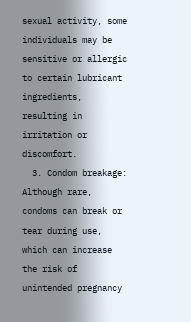sexual activity, some individuals may be sensitive or allergic to certain lubricant ingredients, resulting in irritation or discomfort.
  3. Condom breakage: Although rare, condoms can break or tear during use, which can increase the risk of unintended pregnancy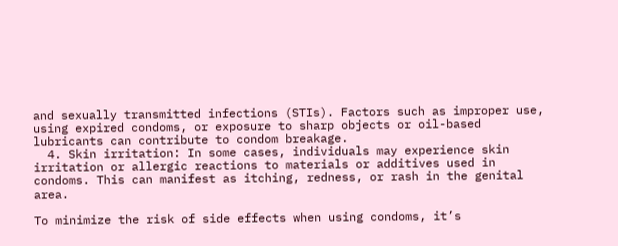and sexually transmitted infections (STIs). Factors such as improper use, using expired condoms, or exposure to sharp objects or oil-based lubricants can contribute to condom breakage.
  4. Skin irritation: In some cases, individuals may experience skin irritation or allergic reactions to materials or additives used in condoms. This can manifest as itching, redness, or rash in the genital area.

To minimize the risk of side effects when using condoms, it’s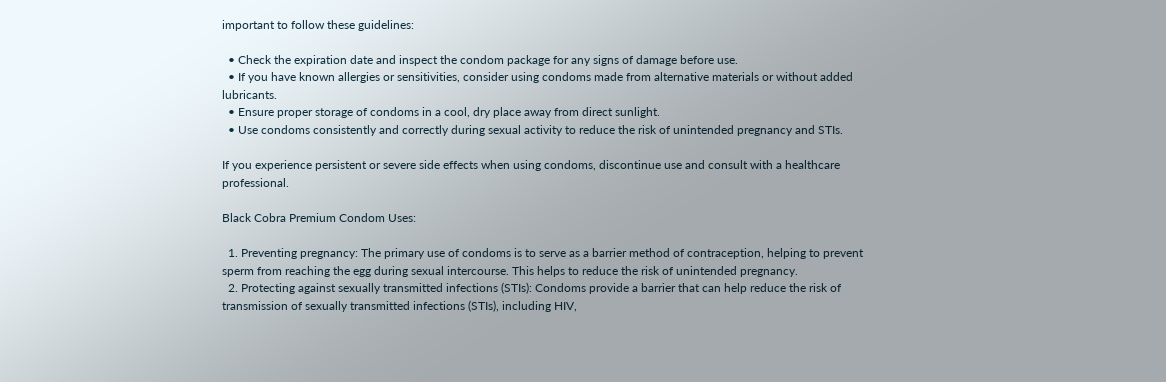important to follow these guidelines:

  • Check the expiration date and inspect the condom package for any signs of damage before use.
  • If you have known allergies or sensitivities, consider using condoms made from alternative materials or without added lubricants.
  • Ensure proper storage of condoms in a cool, dry place away from direct sunlight.
  • Use condoms consistently and correctly during sexual activity to reduce the risk of unintended pregnancy and STIs.

If you experience persistent or severe side effects when using condoms, discontinue use and consult with a healthcare professional.

Black Cobra Premium Condom Uses:

  1. Preventing pregnancy: The primary use of condoms is to serve as a barrier method of contraception, helping to prevent sperm from reaching the egg during sexual intercourse. This helps to reduce the risk of unintended pregnancy.
  2. Protecting against sexually transmitted infections (STIs): Condoms provide a barrier that can help reduce the risk of transmission of sexually transmitted infections (STIs), including HIV,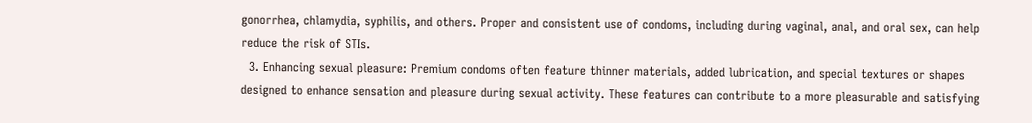gonorrhea, chlamydia, syphilis, and others. Proper and consistent use of condoms, including during vaginal, anal, and oral sex, can help reduce the risk of STIs.
  3. Enhancing sexual pleasure: Premium condoms often feature thinner materials, added lubrication, and special textures or shapes designed to enhance sensation and pleasure during sexual activity. These features can contribute to a more pleasurable and satisfying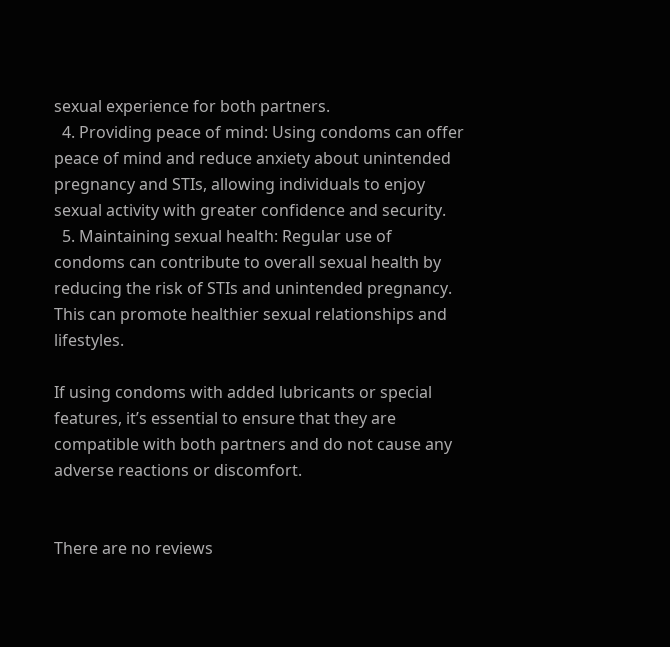sexual experience for both partners.
  4. Providing peace of mind: Using condoms can offer peace of mind and reduce anxiety about unintended pregnancy and STIs, allowing individuals to enjoy sexual activity with greater confidence and security.
  5. Maintaining sexual health: Regular use of condoms can contribute to overall sexual health by reducing the risk of STIs and unintended pregnancy. This can promote healthier sexual relationships and lifestyles.

If using condoms with added lubricants or special features, it’s essential to ensure that they are compatible with both partners and do not cause any adverse reactions or discomfort.


There are no reviews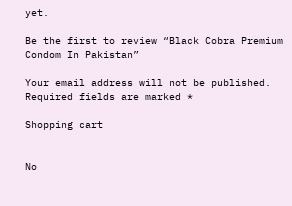yet.

Be the first to review “Black Cobra Premium Condom In Pakistan”

Your email address will not be published. Required fields are marked *

Shopping cart


No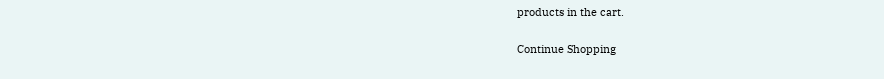products in the cart.

Continue Shopping